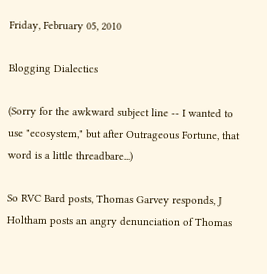Friday, February 05, 2010

Blogging Dialectics

(Sorry for the awkward subject line -- I wanted to use "ecosystem," but after Outrageous Fortune, that word is a little threadbare...)

So RVC Bard posts, Thomas Garvey responds, J Holtham posts an angry denunciation of Thomas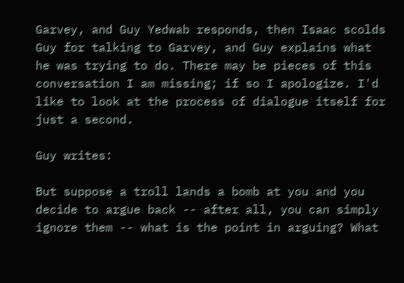Garvey, and Guy Yedwab responds, then Isaac scolds Guy for talking to Garvey, and Guy explains what he was trying to do. There may be pieces of this conversation I am missing; if so I apologize. I'd like to look at the process of dialogue itself for just a second.

Guy writes:

But suppose a troll lands a bomb at you and you decide to argue back -- after all, you can simply ignore them -- what is the point in arguing? What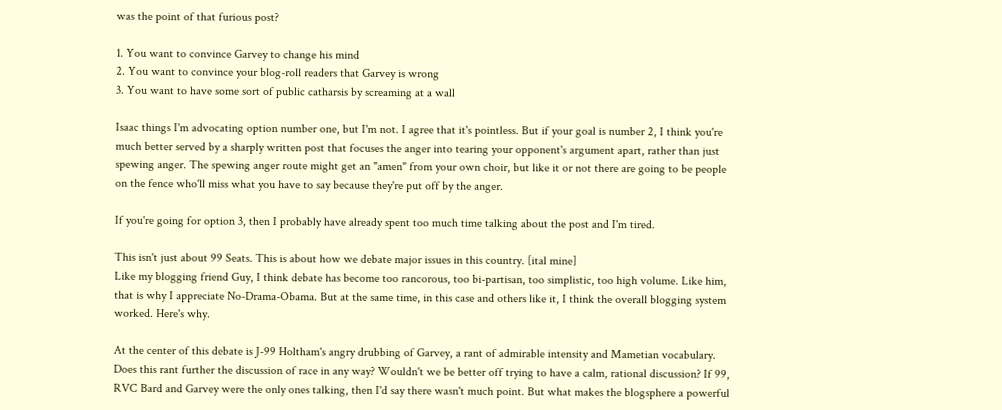was the point of that furious post?

1. You want to convince Garvey to change his mind
2. You want to convince your blog-roll readers that Garvey is wrong
3. You want to have some sort of public catharsis by screaming at a wall

Isaac things I'm advocating option number one, but I'm not. I agree that it's pointless. But if your goal is number 2, I think you're much better served by a sharply written post that focuses the anger into tearing your opponent's argument apart, rather than just spewing anger. The spewing anger route might get an "amen" from your own choir, but like it or not there are going to be people on the fence who'll miss what you have to say because they're put off by the anger.

If you're going for option 3, then I probably have already spent too much time talking about the post and I'm tired.

This isn't just about 99 Seats. This is about how we debate major issues in this country. [ital mine]
Like my blogging friend Guy, I think debate has become too rancorous, too bi-partisan, too simplistic, too high volume. Like him, that is why I appreciate No-Drama-Obama. But at the same time, in this case and others like it, I think the overall blogging system worked. Here's why.

At the center of this debate is J-99 Holtham's angry drubbing of Garvey, a rant of admirable intensity and Mametian vocabulary. Does this rant further the discussion of race in any way? Wouldn't we be better off trying to have a calm, rational discussion? If 99, RVC Bard and Garvey were the only ones talking, then I'd say there wasn't much point. But what makes the blogsphere a powerful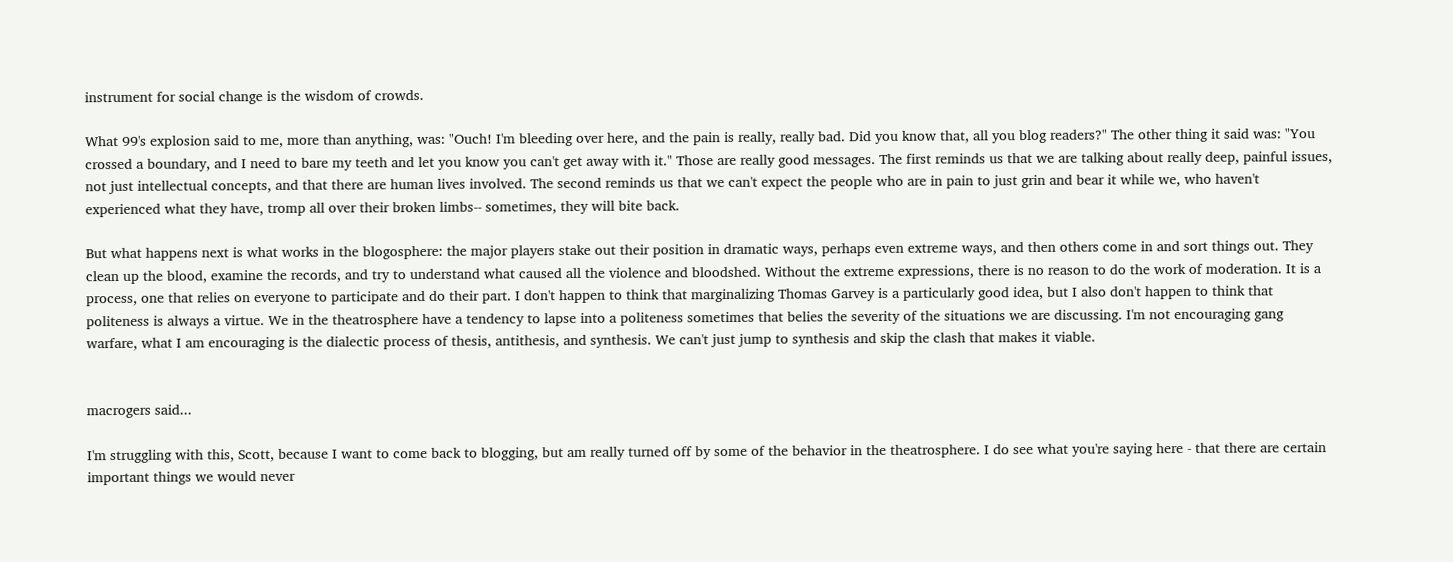instrument for social change is the wisdom of crowds.

What 99's explosion said to me, more than anything, was: "Ouch! I'm bleeding over here, and the pain is really, really bad. Did you know that, all you blog readers?" The other thing it said was: "You crossed a boundary, and I need to bare my teeth and let you know you can't get away with it." Those are really good messages. The first reminds us that we are talking about really deep, painful issues, not just intellectual concepts, and that there are human lives involved. The second reminds us that we can't expect the people who are in pain to just grin and bear it while we, who haven't experienced what they have, tromp all over their broken limbs-- sometimes, they will bite back.

But what happens next is what works in the blogosphere: the major players stake out their position in dramatic ways, perhaps even extreme ways, and then others come in and sort things out. They clean up the blood, examine the records, and try to understand what caused all the violence and bloodshed. Without the extreme expressions, there is no reason to do the work of moderation. It is a process, one that relies on everyone to participate and do their part. I don't happen to think that marginalizing Thomas Garvey is a particularly good idea, but I also don't happen to think that politeness is always a virtue. We in the theatrosphere have a tendency to lapse into a politeness sometimes that belies the severity of the situations we are discussing. I'm not encouraging gang warfare, what I am encouraging is the dialectic process of thesis, antithesis, and synthesis. We can't just jump to synthesis and skip the clash that makes it viable.


macrogers said...

I'm struggling with this, Scott, because I want to come back to blogging, but am really turned off by some of the behavior in the theatrosphere. I do see what you're saying here - that there are certain important things we would never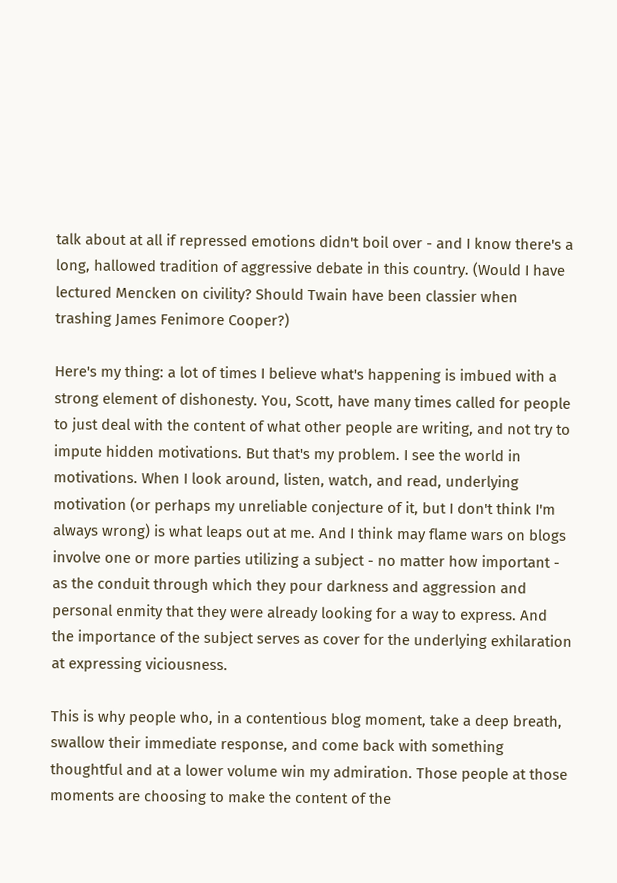talk about at all if repressed emotions didn't boil over - and I know there's a long, hallowed tradition of aggressive debate in this country. (Would I have lectured Mencken on civility? Should Twain have been classier when trashing James Fenimore Cooper?)

Here's my thing: a lot of times I believe what's happening is imbued with a strong element of dishonesty. You, Scott, have many times called for people to just deal with the content of what other people are writing, and not try to impute hidden motivations. But that's my problem. I see the world in motivations. When I look around, listen, watch, and read, underlying motivation (or perhaps my unreliable conjecture of it, but I don't think I'm always wrong) is what leaps out at me. And I think may flame wars on blogs involve one or more parties utilizing a subject - no matter how important - as the conduit through which they pour darkness and aggression and personal enmity that they were already looking for a way to express. And the importance of the subject serves as cover for the underlying exhilaration at expressing viciousness.

This is why people who, in a contentious blog moment, take a deep breath, swallow their immediate response, and come back with something thoughtful and at a lower volume win my admiration. Those people at those moments are choosing to make the content of the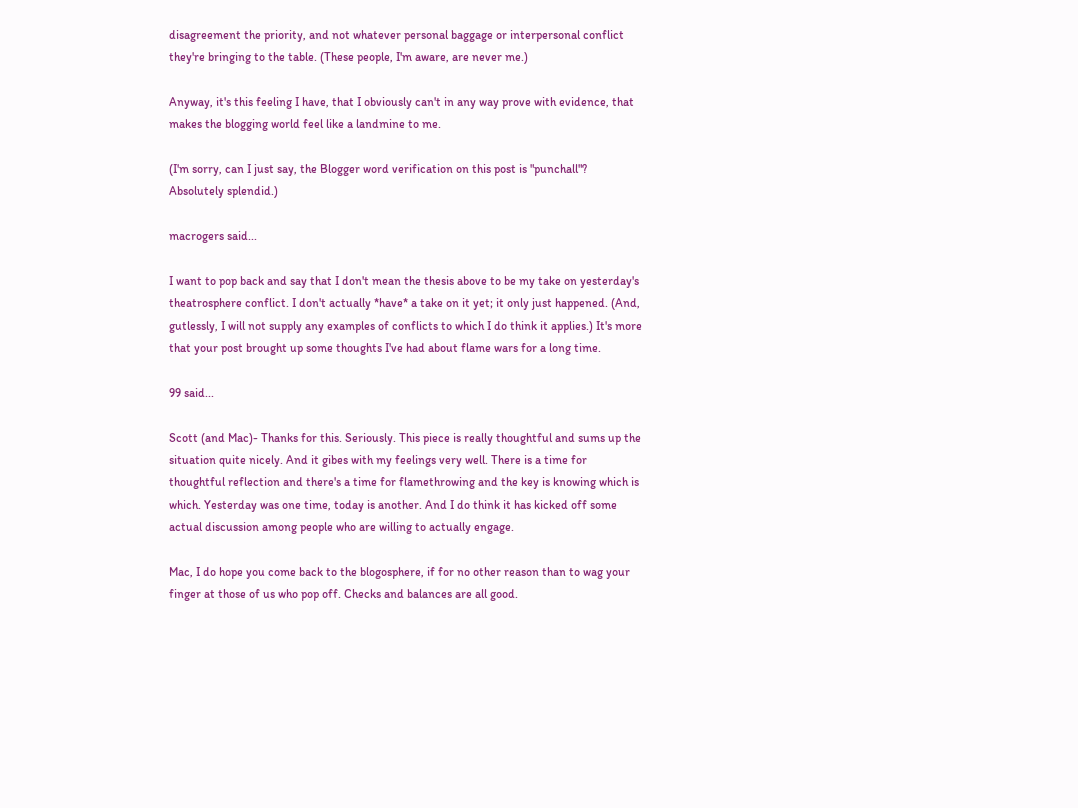disagreement the priority, and not whatever personal baggage or interpersonal conflict they're bringing to the table. (These people, I'm aware, are never me.)

Anyway, it's this feeling I have, that I obviously can't in any way prove with evidence, that makes the blogging world feel like a landmine to me.

(I'm sorry, can I just say, the Blogger word verification on this post is "punchall"? Absolutely splendid.)

macrogers said...

I want to pop back and say that I don't mean the thesis above to be my take on yesterday's theatrosphere conflict. I don't actually *have* a take on it yet; it only just happened. (And, gutlessly, I will not supply any examples of conflicts to which I do think it applies.) It's more that your post brought up some thoughts I've had about flame wars for a long time.

99 said...

Scott (and Mac)- Thanks for this. Seriously. This piece is really thoughtful and sums up the situation quite nicely. And it gibes with my feelings very well. There is a time for thoughtful reflection and there's a time for flamethrowing and the key is knowing which is which. Yesterday was one time, today is another. And I do think it has kicked off some actual discussion among people who are willing to actually engage.

Mac, I do hope you come back to the blogosphere, if for no other reason than to wag your finger at those of us who pop off. Checks and balances are all good.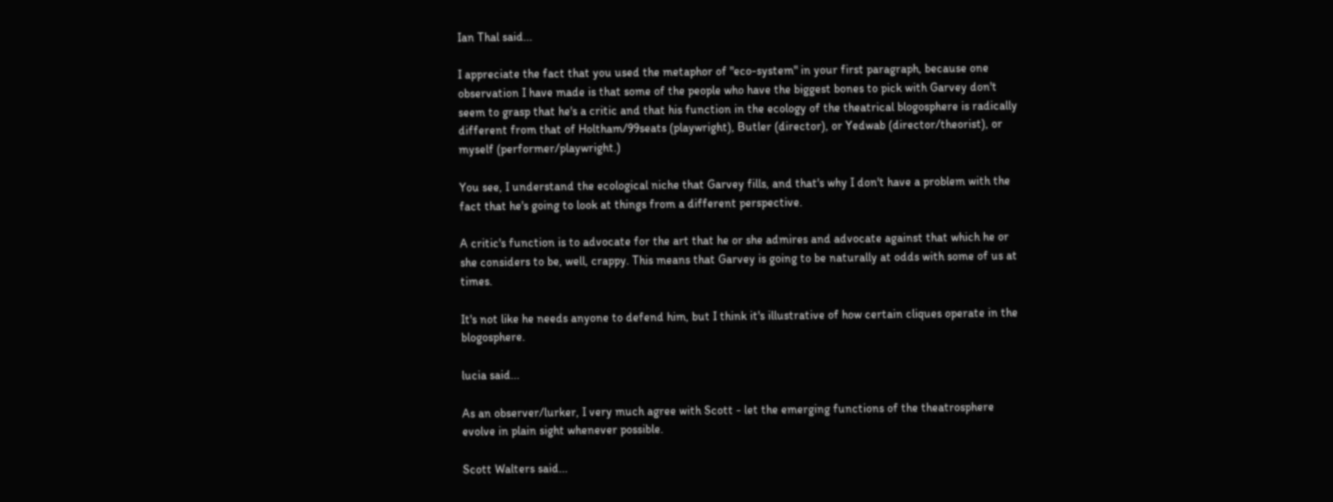Ian Thal said...

I appreciate the fact that you used the metaphor of "eco-system" in your first paragraph, because one observation I have made is that some of the people who have the biggest bones to pick with Garvey don't seem to grasp that he's a critic and that his function in the ecology of the theatrical blogosphere is radically different from that of Holtham/99seats (playwright), Butler (director), or Yedwab (director/theorist), or myself (performer/playwright.)

You see, I understand the ecological niche that Garvey fills, and that's why I don't have a problem with the fact that he's going to look at things from a different perspective.

A critic's function is to advocate for the art that he or she admires and advocate against that which he or she considers to be, well, crappy. This means that Garvey is going to be naturally at odds with some of us at times.

It's not like he needs anyone to defend him, but I think it's illustrative of how certain cliques operate in the blogosphere.

lucia said...

As an observer/lurker, I very much agree with Scott - let the emerging functions of the theatrosphere evolve in plain sight whenever possible.

Scott Walters said...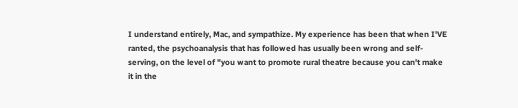I understand entirely, Mac, and sympathize. My experience has been that when I'VE ranted, the psychoanalysis that has followed has usually been wrong and self-serving, on the level of "you want to promote rural theatre because you can't make it in the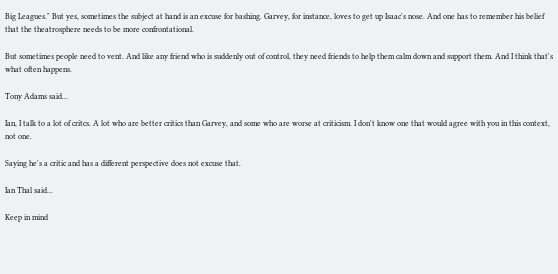Big Leagues." But yes, sometimes the subject at hand is an excuse for bashing. Garvey, for instance, loves to get up Isaac's nose. And one has to remember his belief that the theatrosphere needs to be more confrontational.

But sometimes people need to vent. And like any friend who is suddenly out of control, they need friends to help them calm down and support them. And I think that's what often happens.

Tony Adams said...

Ian, I talk to a lot of critcs. A lot who are better critics than Garvey, and some who are worse at criticism. I don't know one that would agree with you in this context, not one.

Saying he's a critic and has a different perspective does not excuse that.

Ian Thal said...

Keep in mind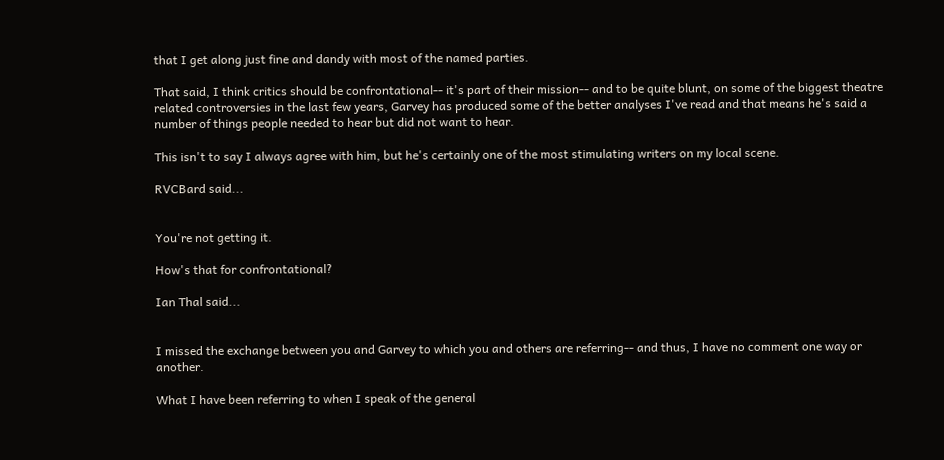that I get along just fine and dandy with most of the named parties.

That said, I think critics should be confrontational-- it's part of their mission-- and to be quite blunt, on some of the biggest theatre related controversies in the last few years, Garvey has produced some of the better analyses I've read and that means he's said a number of things people needed to hear but did not want to hear.

This isn't to say I always agree with him, but he's certainly one of the most stimulating writers on my local scene.

RVCBard said...


You're not getting it.

How's that for confrontational?

Ian Thal said...


I missed the exchange between you and Garvey to which you and others are referring-- and thus, I have no comment one way or another.

What I have been referring to when I speak of the general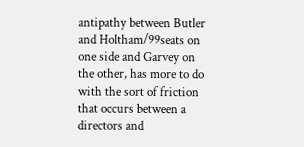antipathy between Butler and Holtham/99seats on one side and Garvey on the other, has more to do with the sort of friction that occurs between a directors and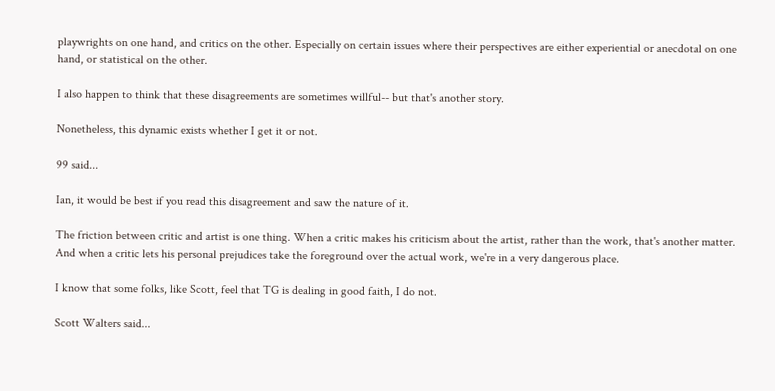playwrights on one hand, and critics on the other. Especially on certain issues where their perspectives are either experiential or anecdotal on one hand, or statistical on the other.

I also happen to think that these disagreements are sometimes willful-- but that's another story.

Nonetheless, this dynamic exists whether I get it or not.

99 said...

Ian, it would be best if you read this disagreement and saw the nature of it.

The friction between critic and artist is one thing. When a critic makes his criticism about the artist, rather than the work, that's another matter. And when a critic lets his personal prejudices take the foreground over the actual work, we're in a very dangerous place.

I know that some folks, like Scott, feel that TG is dealing in good faith, I do not.

Scott Walters said...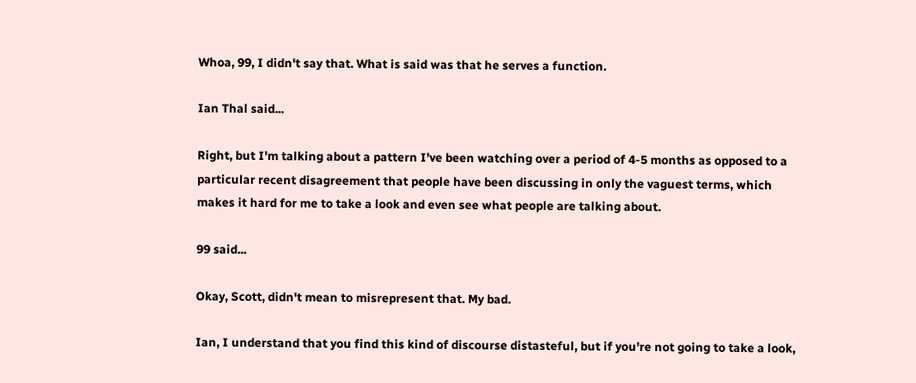Whoa, 99, I didn't say that. What is said was that he serves a function.

Ian Thal said...

Right, but I'm talking about a pattern I've been watching over a period of 4-5 months as opposed to a particular recent disagreement that people have been discussing in only the vaguest terms, which makes it hard for me to take a look and even see what people are talking about.

99 said...

Okay, Scott, didn't mean to misrepresent that. My bad.

Ian, I understand that you find this kind of discourse distasteful, but if you're not going to take a look,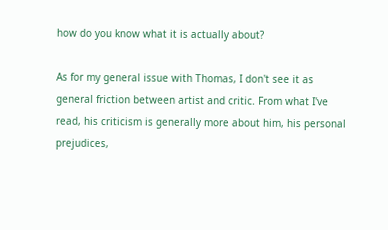how do you know what it is actually about?

As for my general issue with Thomas, I don't see it as general friction between artist and critic. From what I've read, his criticism is generally more about him, his personal prejudices,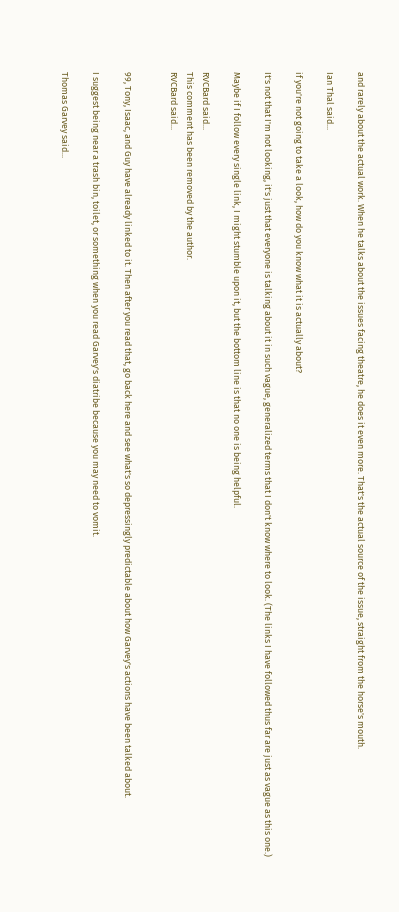and rarely about the actual work. When he talks about the issues facing theatre, he does it even more. That's the actual source of the issue, straight from the horse's mouth.

Ian Thal said...

if you're not going to take a look, how do you know what it is actually about?

It's not that I'm not looking, it's just that everyone is talking about it in such vague, generalized terms that I don't know where to look. (The links I have followed thus far are just as vague as this one.)

Maybe if I follow every single link, I might stumble upon it, but the bottom line is that no one is being helpful.

RVCBard said...
This comment has been removed by the author.
RVCBard said...


99, Tony, Isaac, and Guy have already linked to it. Then after you read that, go back here and see what's so depressingly predictable about how Garvey's actions have been talked about.

I suggest being near a trash bin, toilet, or something when you read Garvey's diatribe because you may need to vomit.

Thomas Garvey said...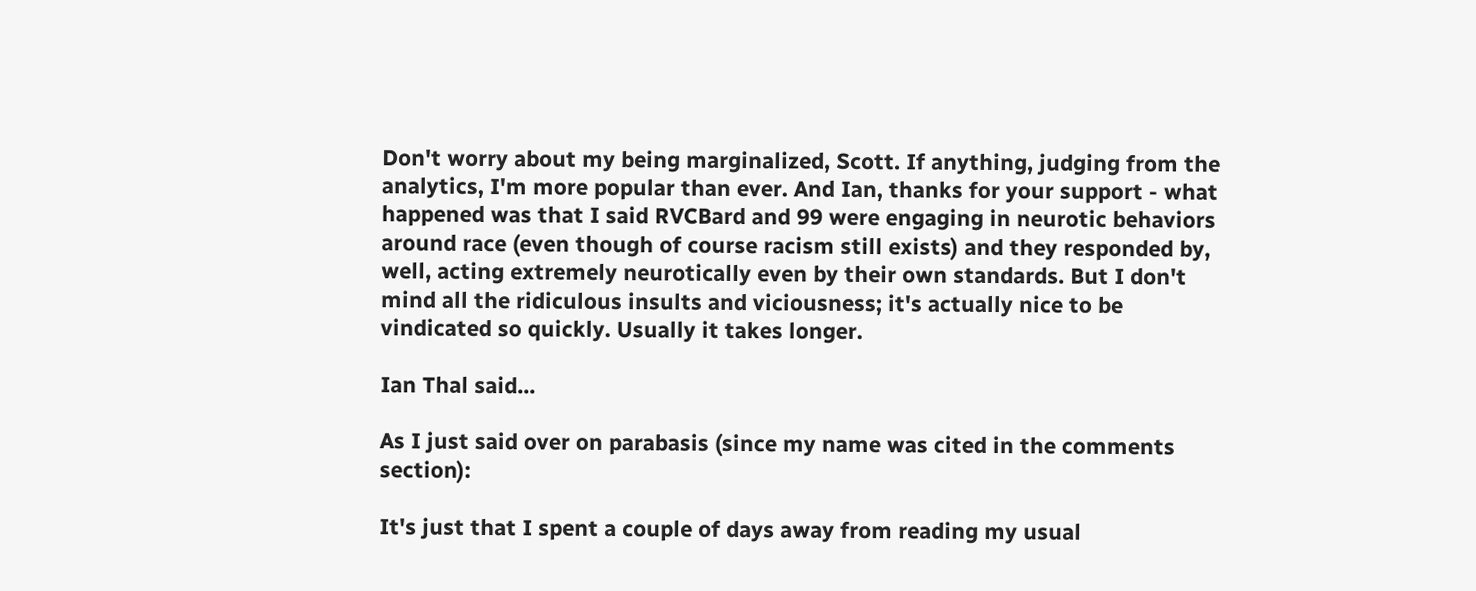Don't worry about my being marginalized, Scott. If anything, judging from the analytics, I'm more popular than ever. And Ian, thanks for your support - what happened was that I said RVCBard and 99 were engaging in neurotic behaviors around race (even though of course racism still exists) and they responded by, well, acting extremely neurotically even by their own standards. But I don't mind all the ridiculous insults and viciousness; it's actually nice to be vindicated so quickly. Usually it takes longer.

Ian Thal said...

As I just said over on parabasis (since my name was cited in the comments section):

It's just that I spent a couple of days away from reading my usual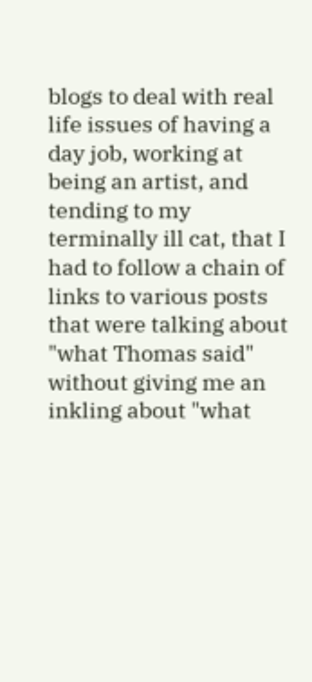blogs to deal with real life issues of having a day job, working at being an artist, and tending to my terminally ill cat, that I had to follow a chain of links to various posts that were talking about "what Thomas said" without giving me an inkling about "what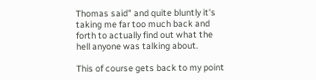Thomas said" and quite bluntly it's taking me far too much back and forth to actually find out what the hell anyone was talking about.

This of course gets back to my point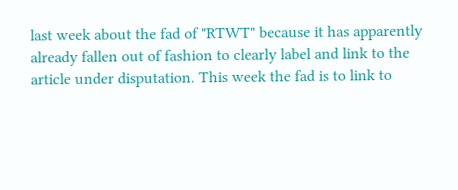last week about the fad of "RTWT" because it has apparently already fallen out of fashion to clearly label and link to the article under disputation. This week the fad is to link to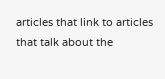articles that link to articles that talk about the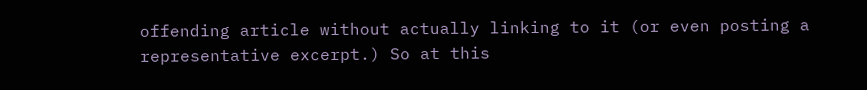offending article without actually linking to it (or even posting a representative excerpt.) So at this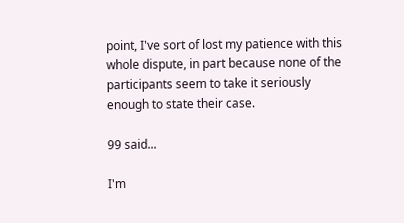point, I've sort of lost my patience with this whole dispute, in part because none of the participants seem to take it seriously enough to state their case.

99 said...

I'm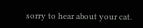sorry to hear about your cat.